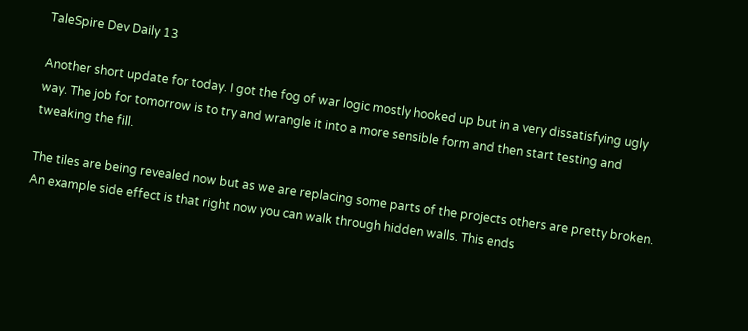TaleSpire Dev Daily 13

Another short update for today. I got the fog of war logic mostly hooked up but in a very dissatisfying ugly way. The job for tomorrow is to try and wrangle it into a more sensible form and then start testing and tweaking the fill.

The tiles are being revealed now but as we are replacing some parts of the projects others are pretty broken. An example side effect is that right now you can walk through hidden walls. This ends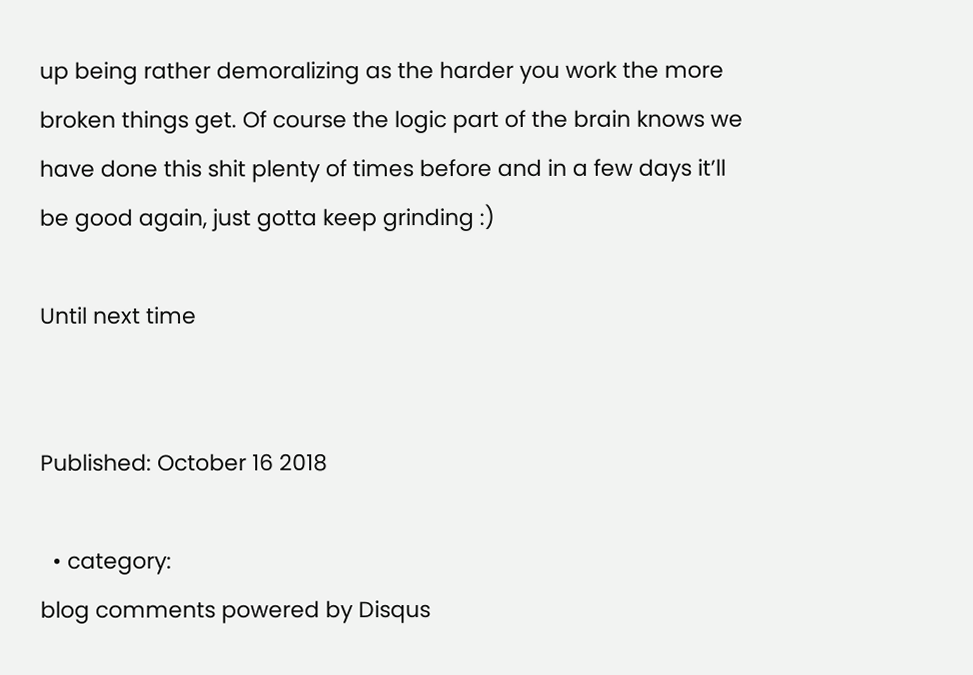up being rather demoralizing as the harder you work the more broken things get. Of course the logic part of the brain knows we have done this shit plenty of times before and in a few days it’ll be good again, just gotta keep grinding :)

Until next time


Published: October 16 2018

  • category:
blog comments powered by Disqus